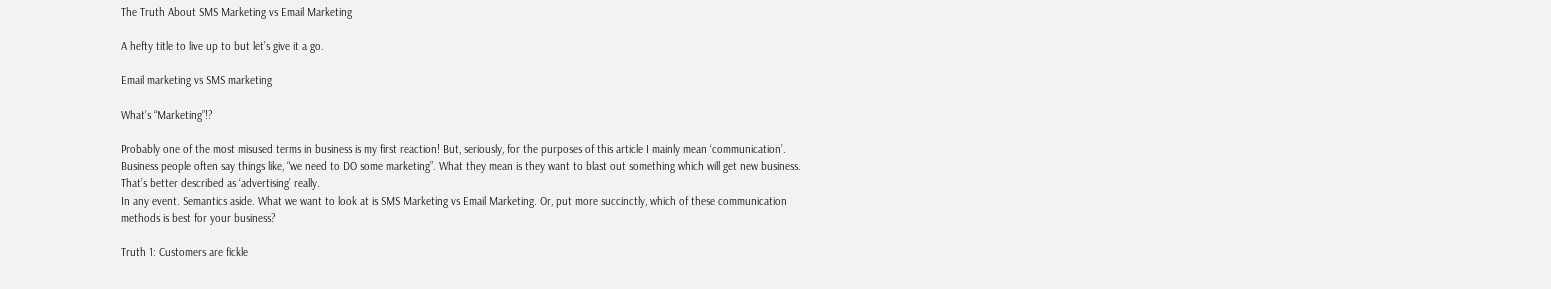The Truth About SMS Marketing vs Email Marketing

A hefty title to live up to but let’s give it a go.

Email marketing vs SMS marketing

What’s “Marketing”!?

Probably one of the most misused terms in business is my first reaction! But, seriously, for the purposes of this article I mainly mean ‘communication’. Business people often say things like, “we need to DO some marketing”. What they mean is they want to blast out something which will get new business. That’s better described as ‘advertising’ really.
In any event. Semantics aside. What we want to look at is SMS Marketing vs Email Marketing. Or, put more succinctly, which of these communication methods is best for your business?

Truth 1: Customers are fickle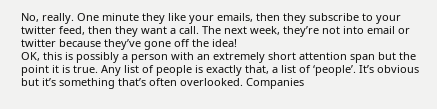No, really. One minute they like your emails, then they subscribe to your twitter feed, then they want a call. The next week, they’re not into email or twitter because they’ve gone off the idea!
OK, this is possibly a person with an extremely short attention span but the point it is true. Any list of people is exactly that, a list of ‘people’. It’s obvious but it’s something that’s often overlooked. Companies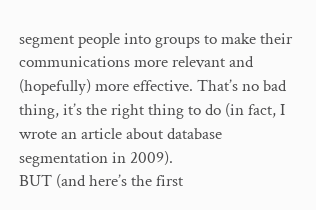segment people into groups to make their communications more relevant and (hopefully) more effective. That’s no bad thing, it’s the right thing to do (in fact, I wrote an article about database segmentation in 2009).
BUT (and here’s the first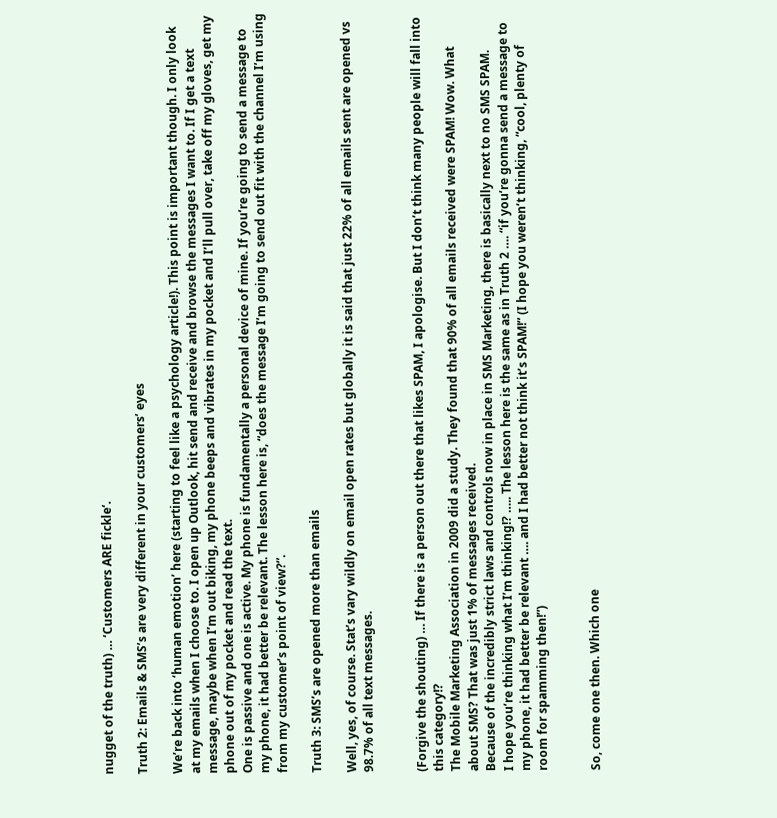nugget of the truth) … ‘Customers ARE fickle‘.

Truth 2: Emails & SMS’s are very different in your customers’ eyes

We’re back into ‘human emotion’ here (starting to feel like a psychology article!). This point is important though. I only look at my emails when I choose to. I open up Outlook, hit send and receive and browse the messages I want to. If I get a text message, maybe when I’m out biking, my phone beeps and vibrates in my pocket and I’ll pull over, take off my gloves, get my phone out of my pocket and read the text.
One is passive and one is active. My phone is fundamentally a personal device of mine. If you’re going to send a message to my phone, it had better be relevant. The lesson here is, “does the message I’m going to send out fit with the channel I’m using from my customer’s point of view?”.

Truth 3: SMS’s are opened more than emails

Well, yes, of course. Stat’s vary wildly on email open rates but globally it is said that just 22% of all emails sent are opened vs 98.7% of all text messages.


(Forgive the shouting) … If there is a person out there that likes SPAM, I apologise. But I don’t think many people will fall into this category!?
The Mobile Marketing Association in 2009 did a study. They found that 90% of all emails received were SPAM! Wow. What about SMS? That was just 1% of messages received.
Because of the incredibly strict laws and controls now in place in SMS Marketing, there is basically next to no SMS SPAM.
I hope you’re thinking what I’m thinking!? ….. The lesson here is the same as in Truth 2 …. “if you’re gonna send a message to my phone, it had better be relevant …. and I had better not think it’s SPAM!” (I hope you weren’t thinking, “cool, plenty of room for spamming then!”)


So, come one then. Which one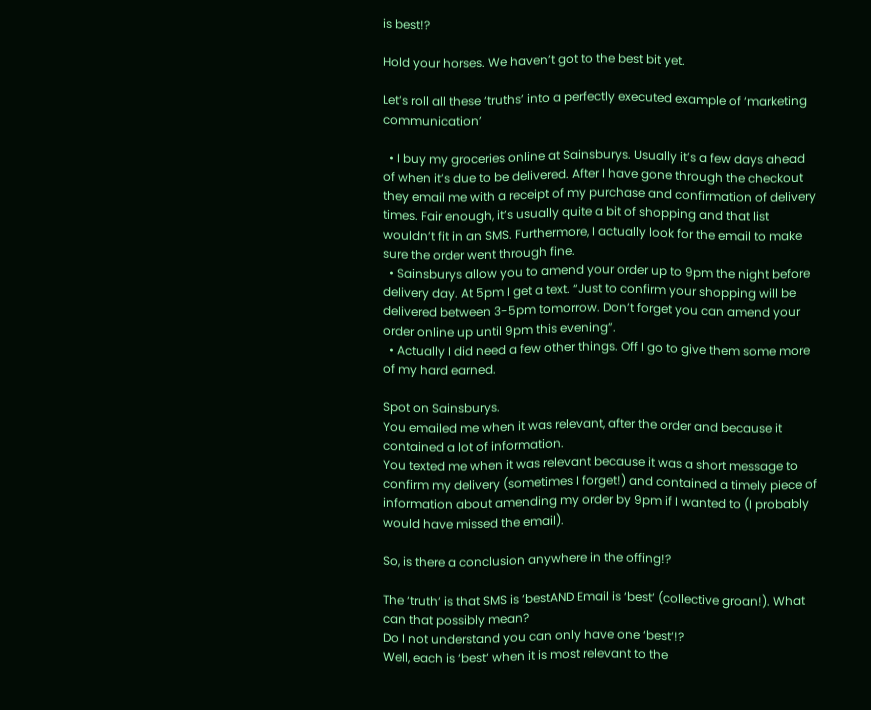is best!?

Hold your horses. We haven’t got to the best bit yet.

Let’s roll all these ‘truths’ into a perfectly executed example of ‘marketing communication’

  • I buy my groceries online at Sainsburys. Usually it’s a few days ahead of when it’s due to be delivered. After I have gone through the checkout they email me with a receipt of my purchase and confirmation of delivery times. Fair enough, it’s usually quite a bit of shopping and that list wouldn’t fit in an SMS. Furthermore, I actually look for the email to make sure the order went through fine.
  • Sainsburys allow you to amend your order up to 9pm the night before delivery day. At 5pm I get a text. “Just to confirm your shopping will be delivered between 3-5pm tomorrow. Don’t forget you can amend your order online up until 9pm this evening”.
  • Actually I did need a few other things. Off I go to give them some more of my hard earned.

Spot on Sainsburys.
You emailed me when it was relevant, after the order and because it contained a lot of information.
You texted me when it was relevant because it was a short message to confirm my delivery (sometimes I forget!) and contained a timely piece of information about amending my order by 9pm if I wanted to (I probably would have missed the email).

So, is there a conclusion anywhere in the offing!?

The ‘truth‘ is that SMS is ‘bestAND Email is ‘best‘ (collective groan!). What can that possibly mean?
Do I not understand you can only have one ‘best‘!?
Well, each is ‘best‘ when it is most relevant to the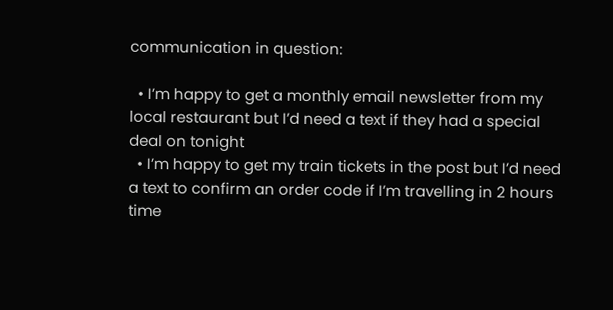communication in question:

  • I’m happy to get a monthly email newsletter from my local restaurant but I’d need a text if they had a special deal on tonight
  • I’m happy to get my train tickets in the post but I’d need a text to confirm an order code if I’m travelling in 2 hours time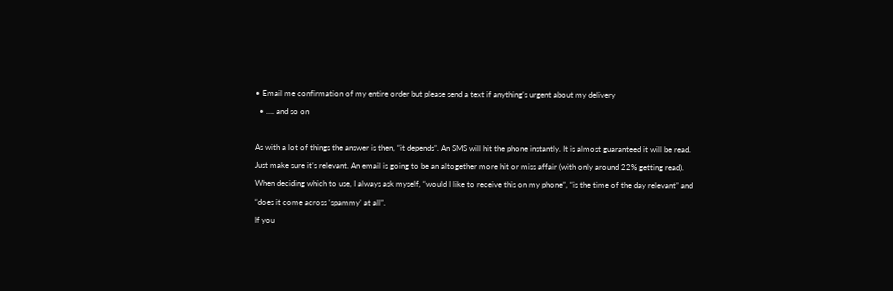• Email me confirmation of my entire order but please send a text if anything’s urgent about my delivery
  • …. and so on

As with a lot of things the answer is then, “it depends”. An SMS will hit the phone instantly. It is almost guaranteed it will be read. Just make sure it’s relevant. An email is going to be an altogether more hit or miss affair (with only around 22% getting read).
When deciding which to use, I always ask myself, “would I like to receive this on my phone”, “is the time of the day relevant” and “does it come across ‘spammy’ at all”.
If you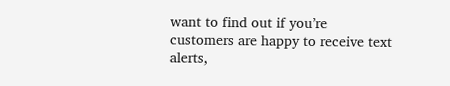want to find out if you’re customers are happy to receive text alerts,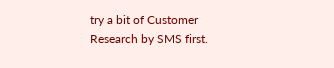try a bit of Customer Research by SMS first.